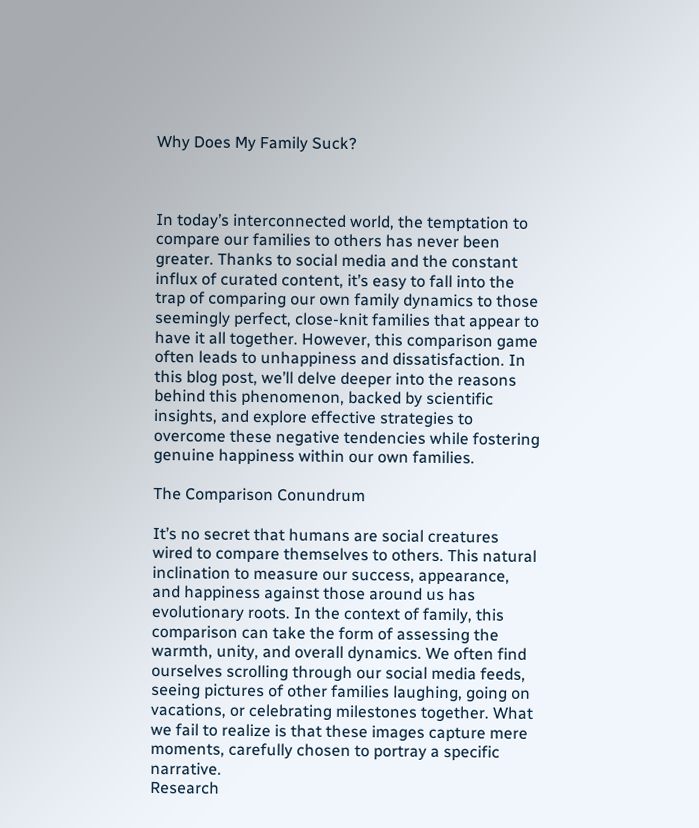Why Does My Family Suck?



In today’s interconnected world, the temptation to compare our families to others has never been greater. Thanks to social media and the constant influx of curated content, it’s easy to fall into the trap of comparing our own family dynamics to those seemingly perfect, close-knit families that appear to have it all together. However, this comparison game often leads to unhappiness and dissatisfaction. In this blog post, we’ll delve deeper into the reasons behind this phenomenon, backed by scientific insights, and explore effective strategies to overcome these negative tendencies while fostering genuine happiness within our own families.

The Comparison Conundrum

It’s no secret that humans are social creatures wired to compare themselves to others. This natural inclination to measure our success, appearance, and happiness against those around us has evolutionary roots. In the context of family, this comparison can take the form of assessing the warmth, unity, and overall dynamics. We often find ourselves scrolling through our social media feeds, seeing pictures of other families laughing, going on vacations, or celebrating milestones together. What we fail to realize is that these images capture mere moments, carefully chosen to portray a specific narrative.
Research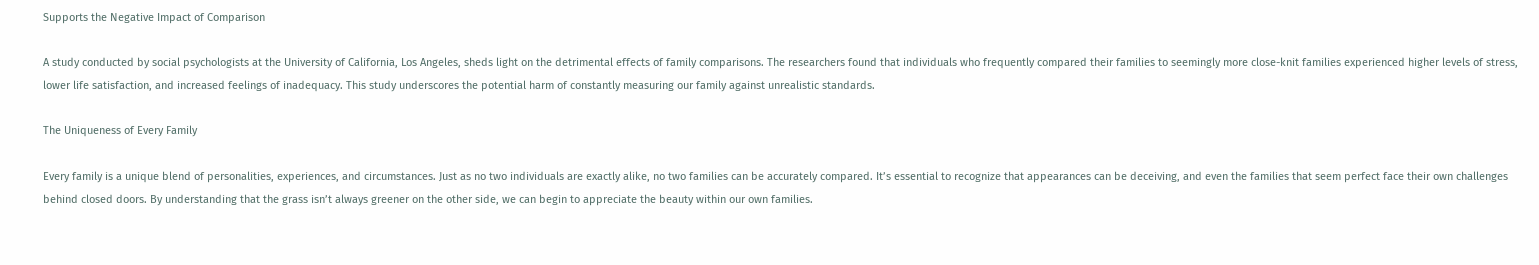Supports the Negative Impact of Comparison

A study conducted by social psychologists at the University of California, Los Angeles, sheds light on the detrimental effects of family comparisons. The researchers found that individuals who frequently compared their families to seemingly more close-knit families experienced higher levels of stress, lower life satisfaction, and increased feelings of inadequacy. This study underscores the potential harm of constantly measuring our family against unrealistic standards.

The Uniqueness of Every Family

Every family is a unique blend of personalities, experiences, and circumstances. Just as no two individuals are exactly alike, no two families can be accurately compared. It’s essential to recognize that appearances can be deceiving, and even the families that seem perfect face their own challenges behind closed doors. By understanding that the grass isn’t always greener on the other side, we can begin to appreciate the beauty within our own families.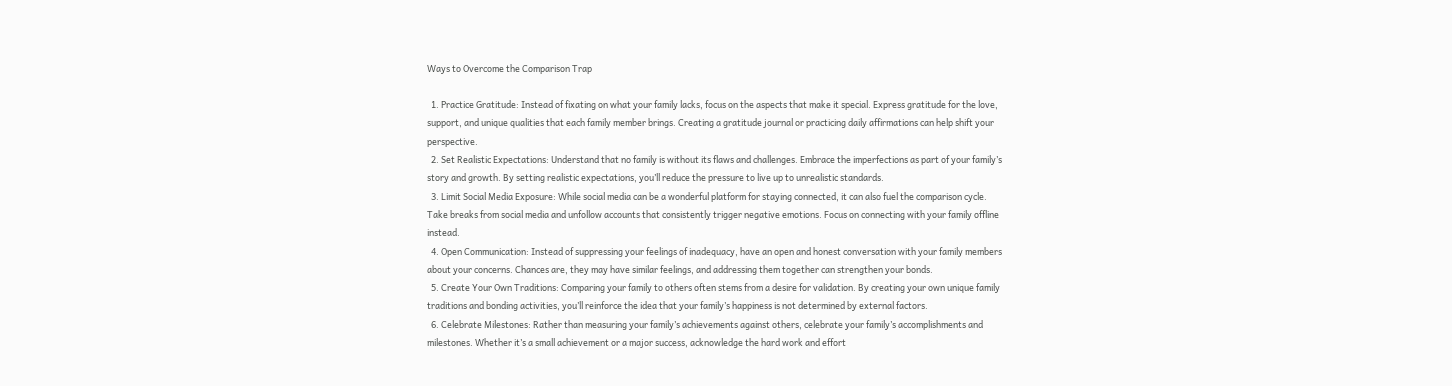Ways to Overcome the Comparison Trap

  1. Practice Gratitude: Instead of fixating on what your family lacks, focus on the aspects that make it special. Express gratitude for the love, support, and unique qualities that each family member brings. Creating a gratitude journal or practicing daily affirmations can help shift your perspective.
  2. Set Realistic Expectations: Understand that no family is without its flaws and challenges. Embrace the imperfections as part of your family’s story and growth. By setting realistic expectations, you’ll reduce the pressure to live up to unrealistic standards.
  3. Limit Social Media Exposure: While social media can be a wonderful platform for staying connected, it can also fuel the comparison cycle. Take breaks from social media and unfollow accounts that consistently trigger negative emotions. Focus on connecting with your family offline instead.
  4. Open Communication: Instead of suppressing your feelings of inadequacy, have an open and honest conversation with your family members about your concerns. Chances are, they may have similar feelings, and addressing them together can strengthen your bonds.
  5. Create Your Own Traditions: Comparing your family to others often stems from a desire for validation. By creating your own unique family traditions and bonding activities, you’ll reinforce the idea that your family’s happiness is not determined by external factors.
  6. Celebrate Milestones: Rather than measuring your family’s achievements against others, celebrate your family’s accomplishments and milestones. Whether it’s a small achievement or a major success, acknowledge the hard work and effort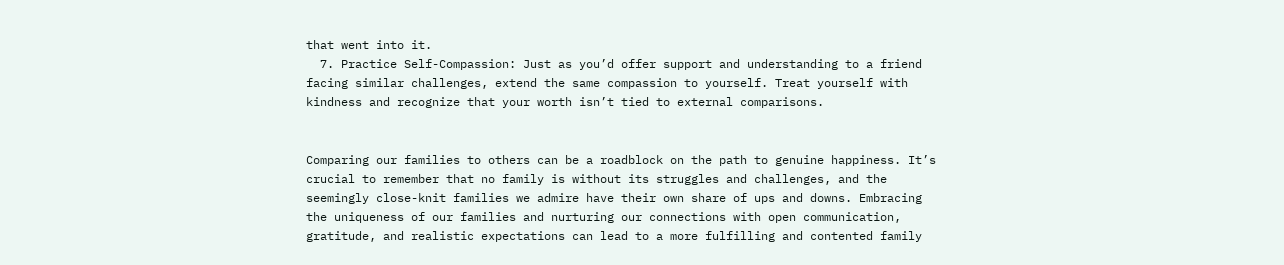that went into it.
  7. Practice Self-Compassion: Just as you’d offer support and understanding to a friend facing similar challenges, extend the same compassion to yourself. Treat yourself with kindness and recognize that your worth isn’t tied to external comparisons.


Comparing our families to others can be a roadblock on the path to genuine happiness. It’s crucial to remember that no family is without its struggles and challenges, and the seemingly close-knit families we admire have their own share of ups and downs. Embracing the uniqueness of our families and nurturing our connections with open communication, gratitude, and realistic expectations can lead to a more fulfilling and contented family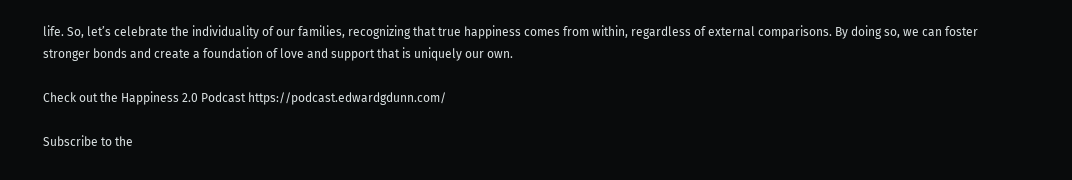life. So, let’s celebrate the individuality of our families, recognizing that true happiness comes from within, regardless of external comparisons. By doing so, we can foster stronger bonds and create a foundation of love and support that is uniquely our own.

Check out the Happiness 2.0 Podcast https://podcast.edwardgdunn.com/

Subscribe to the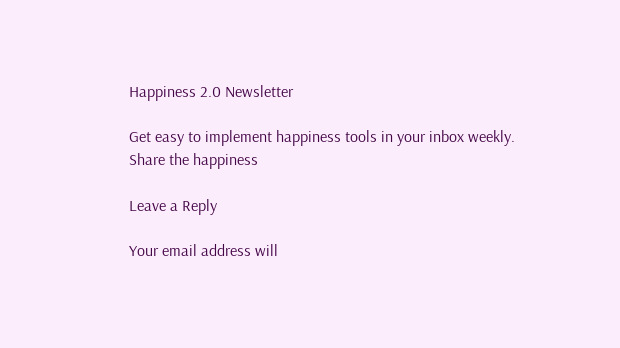Happiness 2.0 Newsletter

Get easy to implement happiness tools in your inbox weekly.
Share the happiness

Leave a Reply

Your email address will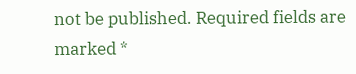not be published. Required fields are marked *